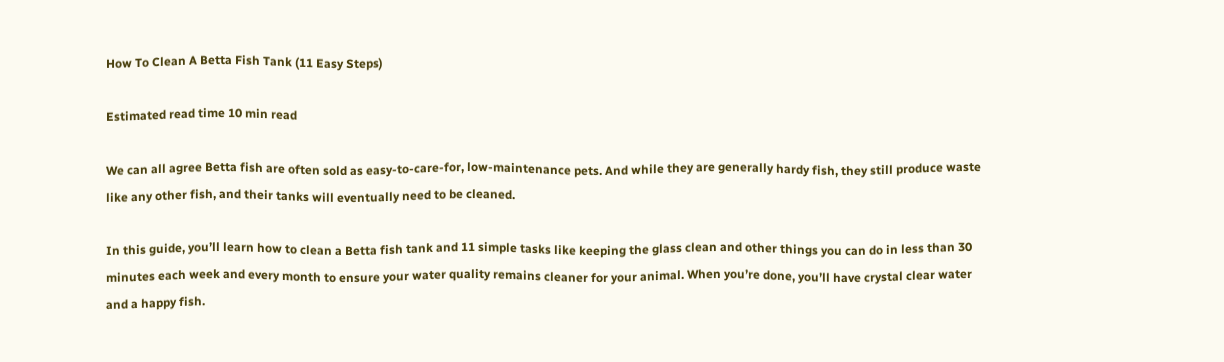How To Clean A Betta Fish Tank (11 Easy Steps)

Estimated read time 10 min read

We can all agree Betta fish are often sold as easy-to-care-for, low-maintenance pets. And while they are generally hardy fish, they still produce waste like any other fish, and their tanks will eventually need to be cleaned.

In this guide, you’ll learn how to clean a Betta fish tank and 11 simple tasks like keeping the glass clean and other things you can do in less than 30 minutes each week and every month to ensure your water quality remains cleaner for your animal. When you’re done, you’ll have crystal clear water and a happy fish.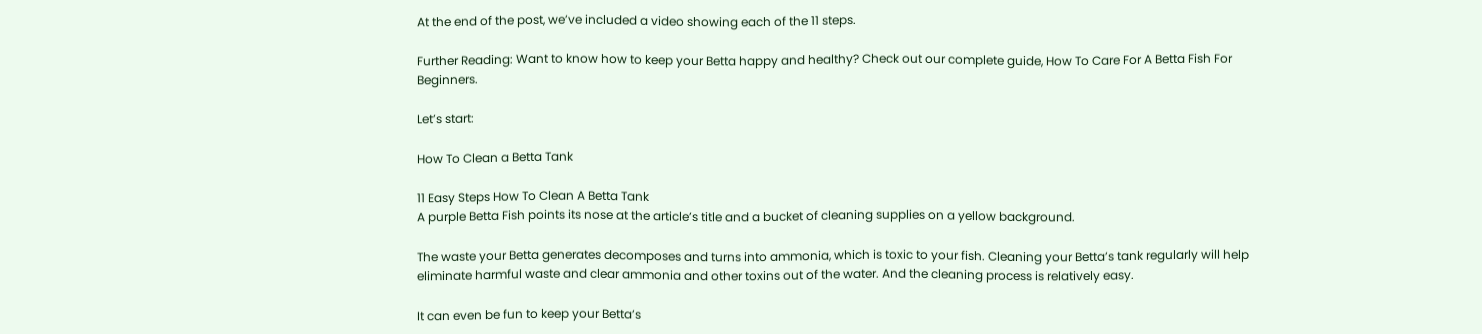At the end of the post, we’ve included a video showing each of the 11 steps.

Further Reading: Want to know how to keep your Betta happy and healthy? Check out our complete guide, How To Care For A Betta Fish For Beginners.

Let’s start:

How To Clean a Betta Tank

11 Easy Steps How To Clean A Betta Tank
A purple Betta Fish points its nose at the article’s title and a bucket of cleaning supplies on a yellow background.

The waste your Betta generates decomposes and turns into ammonia, which is toxic to your fish. Cleaning your Betta’s tank regularly will help eliminate harmful waste and clear ammonia and other toxins out of the water. And the cleaning process is relatively easy.

It can even be fun to keep your Betta’s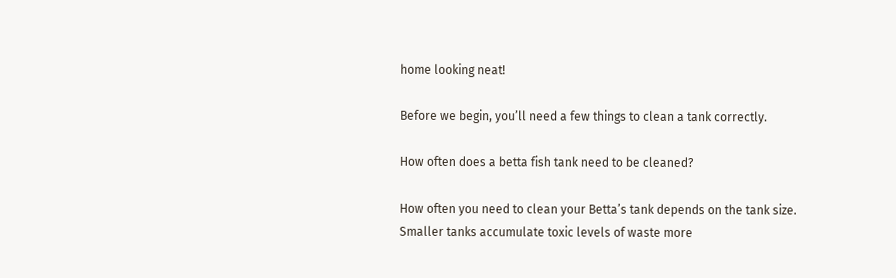home looking neat!

Before we begin, you’ll need a few things to clean a tank correctly.

How often does a betta fish tank need to be cleaned?

How often you need to clean your Betta’s tank depends on the tank size. Smaller tanks accumulate toxic levels of waste more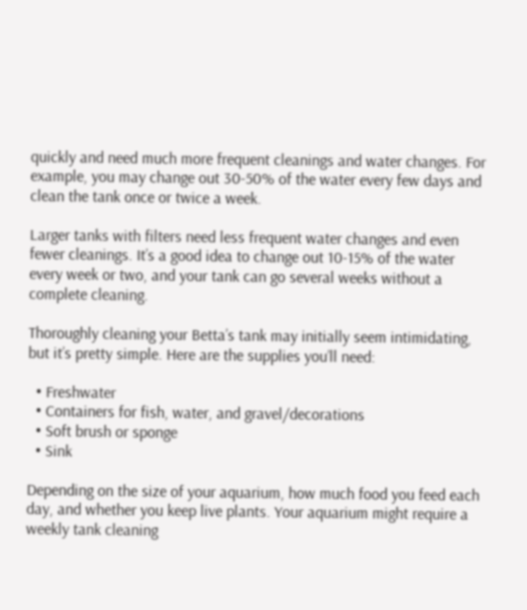quickly and need much more frequent cleanings and water changes. For example, you may change out 30-50% of the water every few days and clean the tank once or twice a week.

Larger tanks with filters need less frequent water changes and even fewer cleanings. It’s a good idea to change out 10-15% of the water every week or two, and your tank can go several weeks without a complete cleaning.

Thoroughly cleaning your Betta’s tank may initially seem intimidating, but it’s pretty simple. Here are the supplies you’ll need:

  • Freshwater
  • Containers for fish, water, and gravel/decorations
  • Soft brush or sponge
  • Sink

Depending on the size of your aquarium, how much food you feed each day, and whether you keep live plants. Your aquarium might require a weekly tank cleaning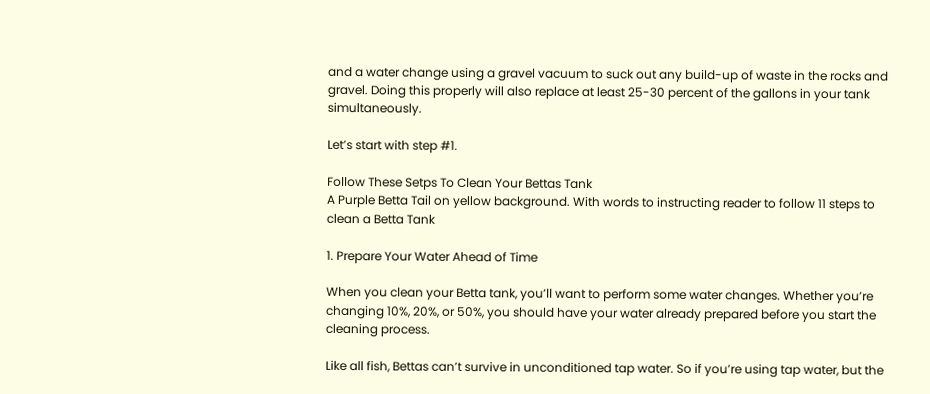and a water change using a gravel vacuum to suck out any build-up of waste in the rocks and gravel. Doing this properly will also replace at least 25-30 percent of the gallons in your tank simultaneously.

Let’s start with step #1.

Follow These Setps To Clean Your Bettas Tank
A Purple Betta Tail on yellow background. With words to instructing reader to follow 11 steps to clean a Betta Tank

1. Prepare Your Water Ahead of Time

When you clean your Betta tank, you’ll want to perform some water changes. Whether you’re changing 10%, 20%, or 50%, you should have your water already prepared before you start the cleaning process.

Like all fish, Bettas can’t survive in unconditioned tap water. So if you’re using tap water, but the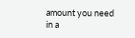amount you need in a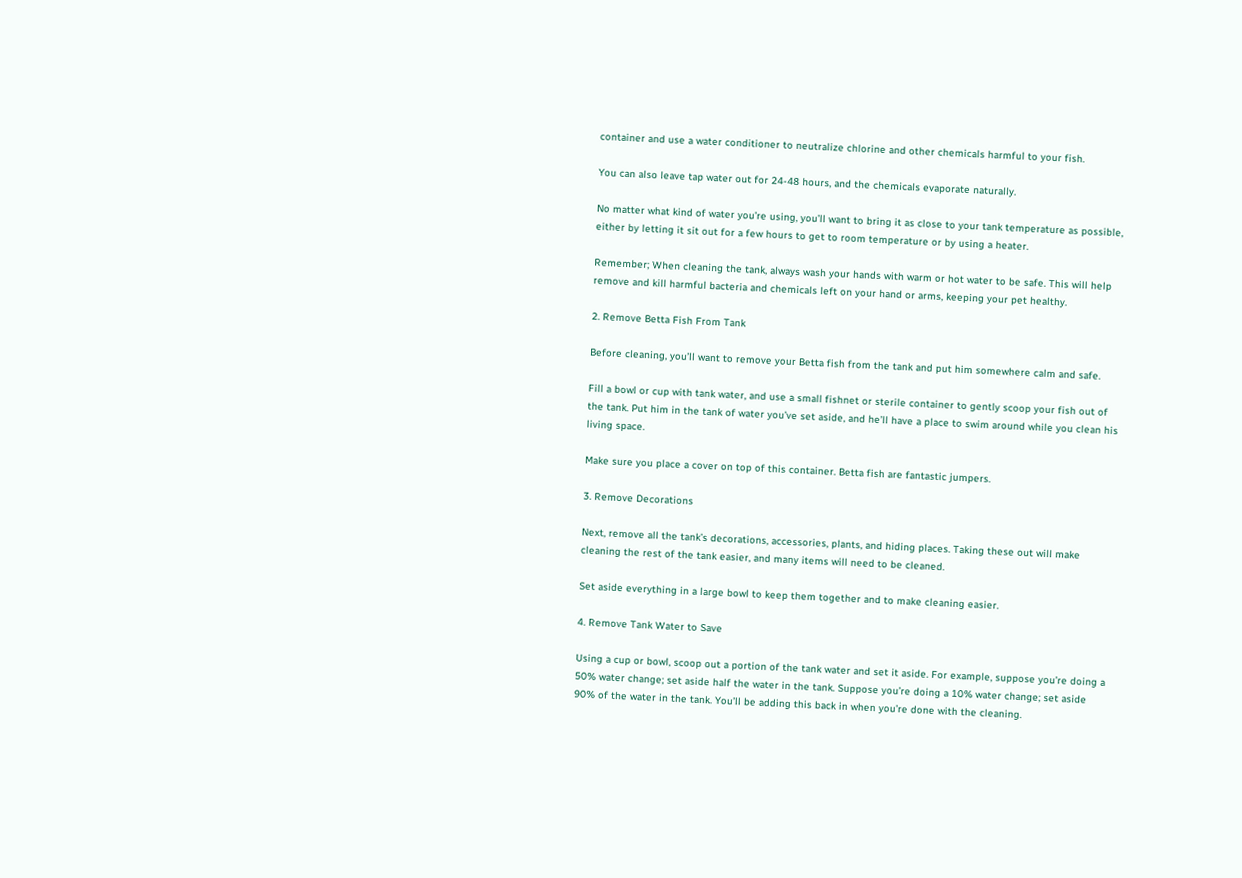container and use a water conditioner to neutralize chlorine and other chemicals harmful to your fish.

You can also leave tap water out for 24-48 hours, and the chemicals evaporate naturally.

No matter what kind of water you’re using, you’ll want to bring it as close to your tank temperature as possible, either by letting it sit out for a few hours to get to room temperature or by using a heater.

Remember; When cleaning the tank, always wash your hands with warm or hot water to be safe. This will help remove and kill harmful bacteria and chemicals left on your hand or arms, keeping your pet healthy.

2. Remove Betta Fish From Tank

Before cleaning, you’ll want to remove your Betta fish from the tank and put him somewhere calm and safe.

Fill a bowl or cup with tank water, and use a small fishnet or sterile container to gently scoop your fish out of the tank. Put him in the tank of water you’ve set aside, and he’ll have a place to swim around while you clean his living space.

Make sure you place a cover on top of this container. Betta fish are fantastic jumpers.

3. Remove Decorations

Next, remove all the tank’s decorations, accessories, plants, and hiding places. Taking these out will make cleaning the rest of the tank easier, and many items will need to be cleaned.

Set aside everything in a large bowl to keep them together and to make cleaning easier.

4. Remove Tank Water to Save

Using a cup or bowl, scoop out a portion of the tank water and set it aside. For example, suppose you’re doing a 50% water change; set aside half the water in the tank. Suppose you’re doing a 10% water change; set aside 90% of the water in the tank. You’ll be adding this back in when you’re done with the cleaning.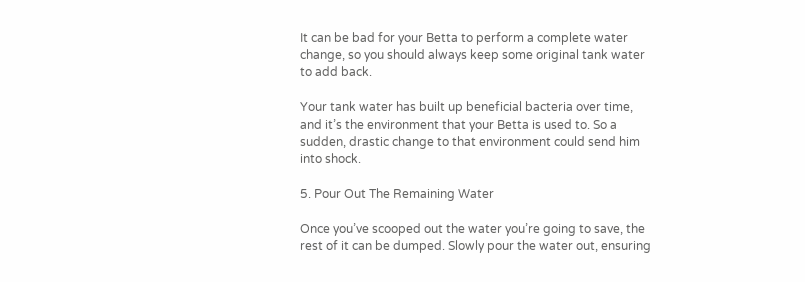It can be bad for your Betta to perform a complete water change, so you should always keep some original tank water to add back.

Your tank water has built up beneficial bacteria over time, and it’s the environment that your Betta is used to. So a sudden, drastic change to that environment could send him into shock.

5. Pour Out The Remaining Water

Once you’ve scooped out the water you’re going to save, the rest of it can be dumped. Slowly pour the water out, ensuring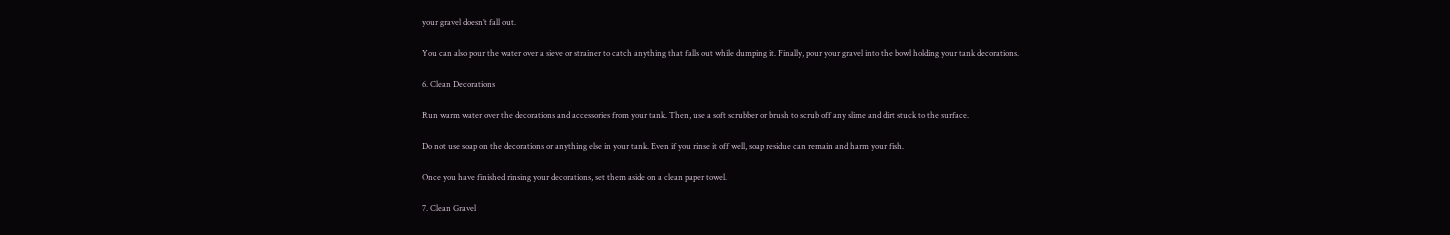your gravel doesn’t fall out.

You can also pour the water over a sieve or strainer to catch anything that falls out while dumping it. Finally, pour your gravel into the bowl holding your tank decorations.

6. Clean Decorations

Run warm water over the decorations and accessories from your tank. Then, use a soft scrubber or brush to scrub off any slime and dirt stuck to the surface.

Do not use soap on the decorations or anything else in your tank. Even if you rinse it off well, soap residue can remain and harm your fish.

Once you have finished rinsing your decorations, set them aside on a clean paper towel.

7. Clean Gravel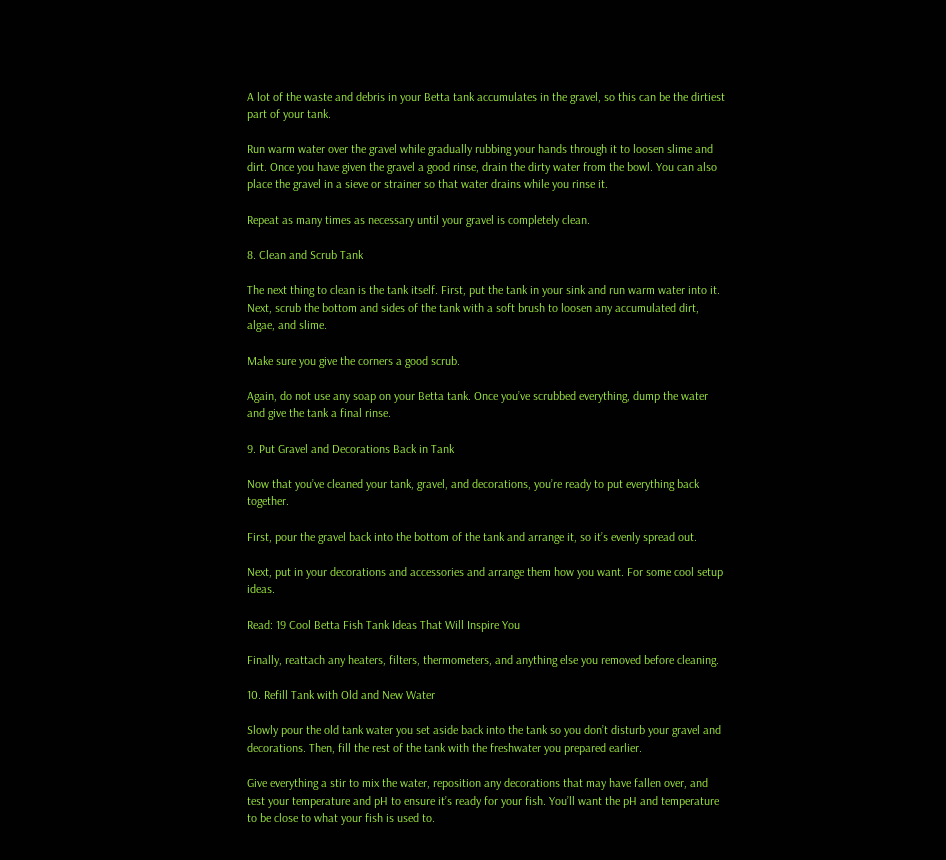A lot of the waste and debris in your Betta tank accumulates in the gravel, so this can be the dirtiest part of your tank.

Run warm water over the gravel while gradually rubbing your hands through it to loosen slime and dirt. Once you have given the gravel a good rinse, drain the dirty water from the bowl. You can also place the gravel in a sieve or strainer so that water drains while you rinse it.

Repeat as many times as necessary until your gravel is completely clean.

8. Clean and Scrub Tank

The next thing to clean is the tank itself. First, put the tank in your sink and run warm water into it. Next, scrub the bottom and sides of the tank with a soft brush to loosen any accumulated dirt, algae, and slime.

Make sure you give the corners a good scrub.

Again, do not use any soap on your Betta tank. Once you’ve scrubbed everything, dump the water and give the tank a final rinse.

9. Put Gravel and Decorations Back in Tank

Now that you’ve cleaned your tank, gravel, and decorations, you’re ready to put everything back together.

First, pour the gravel back into the bottom of the tank and arrange it, so it’s evenly spread out.

Next, put in your decorations and accessories and arrange them how you want. For some cool setup ideas.

Read: 19 Cool Betta Fish Tank Ideas That Will Inspire You

Finally, reattach any heaters, filters, thermometers, and anything else you removed before cleaning.

10. Refill Tank with Old and New Water

Slowly pour the old tank water you set aside back into the tank so you don’t disturb your gravel and decorations. Then, fill the rest of the tank with the freshwater you prepared earlier.

Give everything a stir to mix the water, reposition any decorations that may have fallen over, and test your temperature and pH to ensure it’s ready for your fish. You’ll want the pH and temperature to be close to what your fish is used to.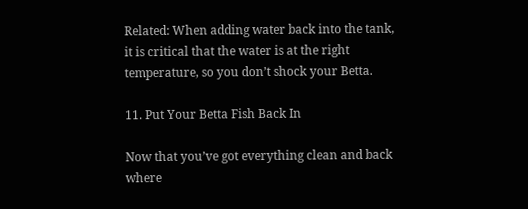Related: When adding water back into the tank, it is critical that the water is at the right temperature, so you don’t shock your Betta.

11. Put Your Betta Fish Back In

Now that you’ve got everything clean and back where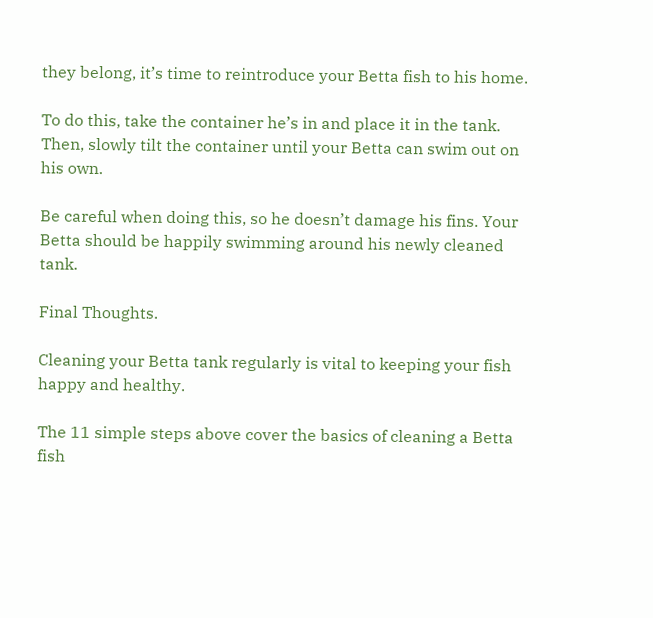they belong, it’s time to reintroduce your Betta fish to his home.

To do this, take the container he’s in and place it in the tank. Then, slowly tilt the container until your Betta can swim out on his own.

Be careful when doing this, so he doesn’t damage his fins. Your Betta should be happily swimming around his newly cleaned tank.

Final Thoughts.

Cleaning your Betta tank regularly is vital to keeping your fish happy and healthy.

The 11 simple steps above cover the basics of cleaning a Betta fish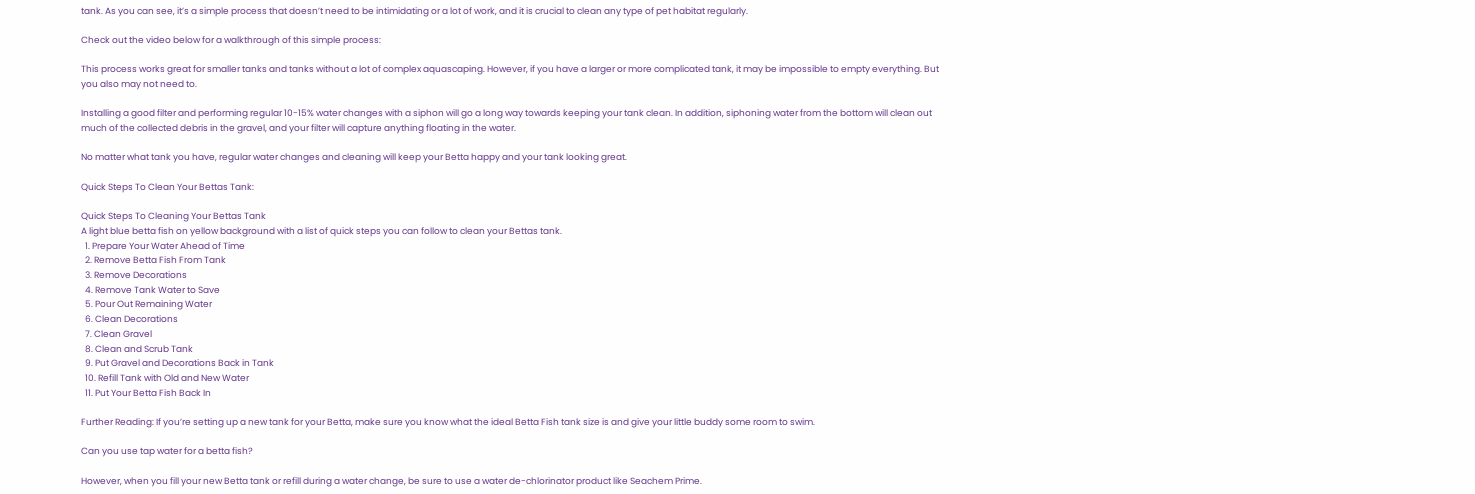tank. As you can see, it’s a simple process that doesn’t need to be intimidating or a lot of work, and it is crucial to clean any type of pet habitat regularly.

Check out the video below for a walkthrough of this simple process:

This process works great for smaller tanks and tanks without a lot of complex aquascaping. However, if you have a larger or more complicated tank, it may be impossible to empty everything. But you also may not need to.

Installing a good filter and performing regular 10-15% water changes with a siphon will go a long way towards keeping your tank clean. In addition, siphoning water from the bottom will clean out much of the collected debris in the gravel, and your filter will capture anything floating in the water.

No matter what tank you have, regular water changes and cleaning will keep your Betta happy and your tank looking great.

Quick Steps To Clean Your Bettas Tank:

Quick Steps To Cleaning Your Bettas Tank
A light blue betta fish on yellow background with a list of quick steps you can follow to clean your Bettas tank.
  1. Prepare Your Water Ahead of Time
  2. Remove Betta Fish From Tank
  3. Remove Decorations
  4. Remove Tank Water to Save
  5. Pour Out Remaining Water
  6. Clean Decorations
  7. Clean Gravel
  8. Clean and Scrub Tank
  9. Put Gravel and Decorations Back in Tank
  10. Refill Tank with Old and New Water
  11. Put Your Betta Fish Back In

Further Reading: If you’re setting up a new tank for your Betta, make sure you know what the ideal Betta Fish tank size is and give your little buddy some room to swim.

Can you use tap water for a betta fish?

However, when you fill your new Betta tank or refill during a water change, be sure to use a water de-chlorinator product like Seachem Prime.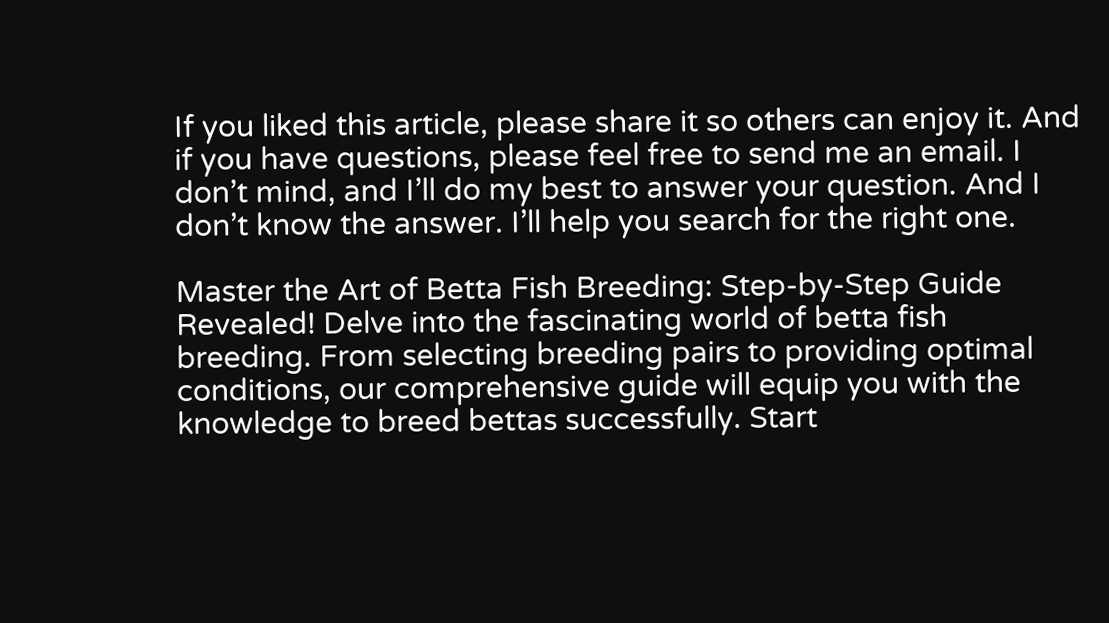If you liked this article, please share it so others can enjoy it. And if you have questions, please feel free to send me an email. I don’t mind, and I’ll do my best to answer your question. And I don’t know the answer. I’ll help you search for the right one.

Master the Art of Betta Fish Breeding: Step-by-Step Guide Revealed! Delve into the fascinating world of betta fish breeding. From selecting breeding pairs to providing optimal conditions, our comprehensive guide will equip you with the knowledge to breed bettas successfully. Start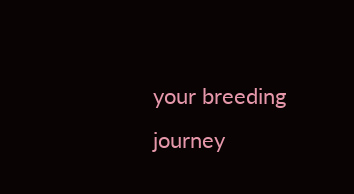your breeding journey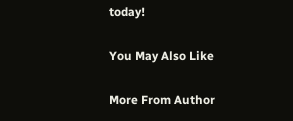today!

You May Also Like

More From Author